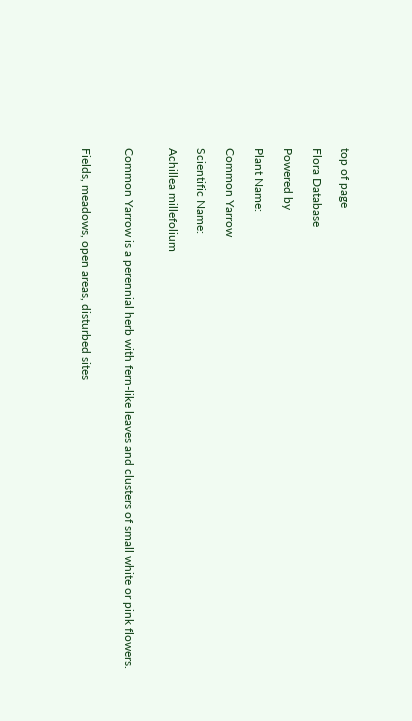top of page

Flora Database

Powered by

Plant Name:

Common Yarrow

Scientific Name:

Achillea millefolium


Common Yarrow is a perennial herb with fern-like leaves and clusters of small white or pink flowers.


Fields, meadows, open areas, disturbed sites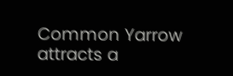Common Yarrow attracts a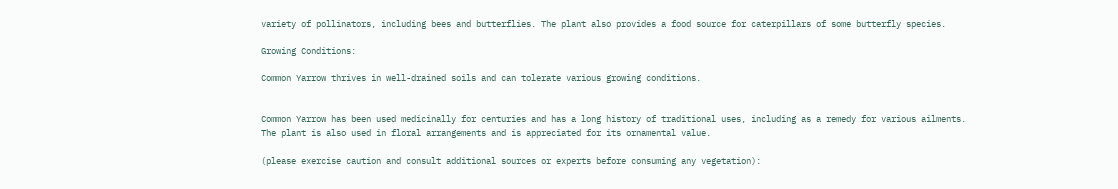variety of pollinators, including bees and butterflies. The plant also provides a food source for caterpillars of some butterfly species.

Growing Conditions:

Common Yarrow thrives in well-drained soils and can tolerate various growing conditions.


Common Yarrow has been used medicinally for centuries and has a long history of traditional uses, including as a remedy for various ailments. The plant is also used in floral arrangements and is appreciated for its ornamental value.

(please exercise caution and consult additional sources or experts before consuming any vegetation):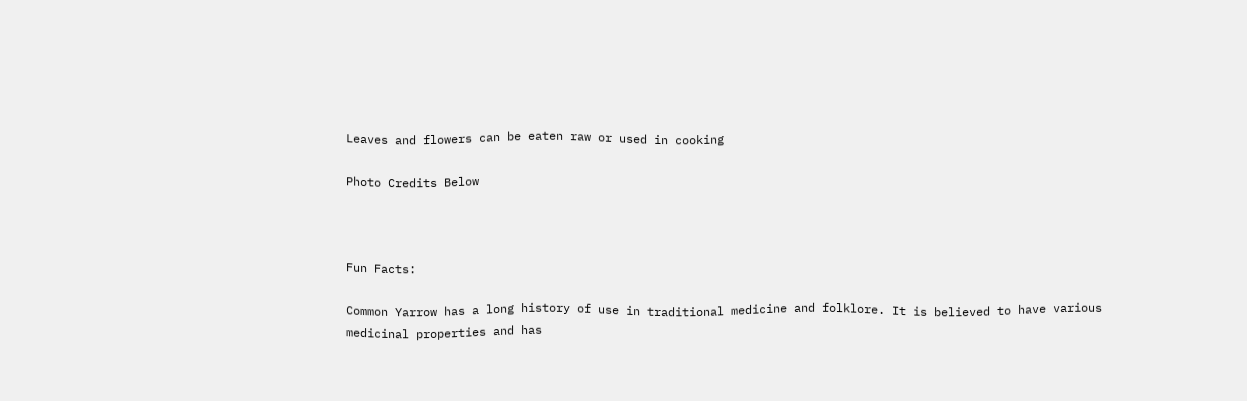Leaves and flowers can be eaten raw or used in cooking

Photo Credits Below



Fun Facts:

Common Yarrow has a long history of use in traditional medicine and folklore. It is believed to have various medicinal properties and has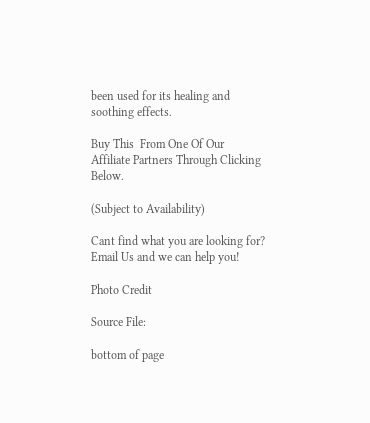been used for its healing and soothing effects.

Buy This  From One Of Our Affiliate Partners Through Clicking Below.

(Subject to Availability)

Cant find what you are looking for? Email Us and we can help you!

Photo Credit

Source File:

bottom of page